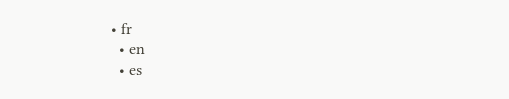• fr
  • en
  • es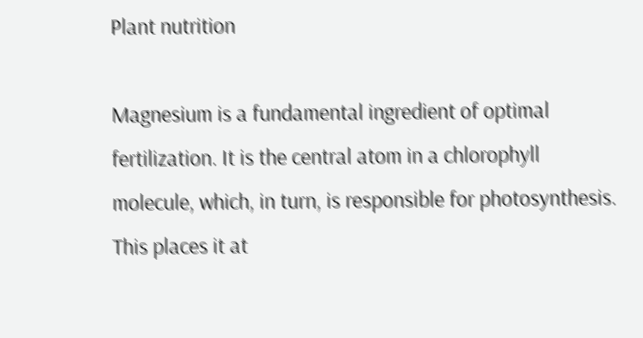Plant nutrition

Magnesium is a fundamental ingredient of optimal fertilization. It is the central atom in a chlorophyll molecule, which, in turn, is responsible for photosynthesis. This places it at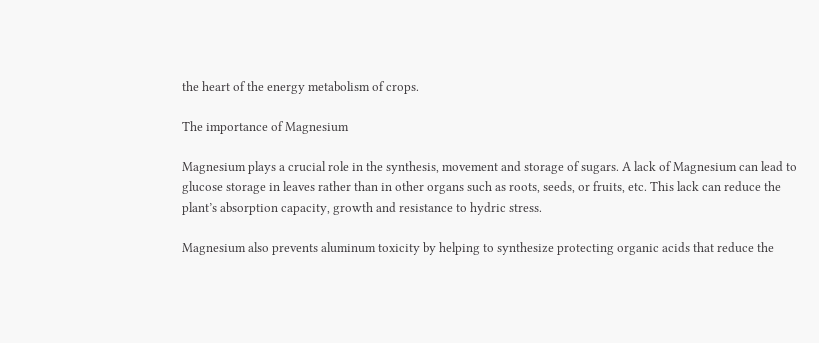the heart of the energy metabolism of crops.

The importance of Magnesium

Magnesium plays a crucial role in the synthesis, movement and storage of sugars. A lack of Magnesium can lead to glucose storage in leaves rather than in other organs such as roots, seeds, or fruits, etc. This lack can reduce the plant’s absorption capacity, growth and resistance to hydric stress.

Magnesium also prevents aluminum toxicity by helping to synthesize protecting organic acids that reduce the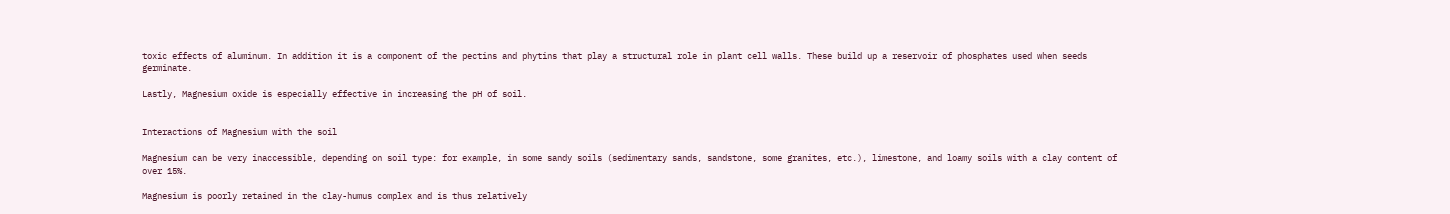toxic effects of aluminum. In addition it is a component of the pectins and phytins that play a structural role in plant cell walls. These build up a reservoir of phosphates used when seeds germinate.

Lastly, Magnesium oxide is especially effective in increasing the pH of soil.


Interactions of Magnesium with the soil

Magnesium can be very inaccessible, depending on soil type: for example, in some sandy soils (sedimentary sands, sandstone, some granites, etc.), limestone, and loamy soils with a clay content of over 15%.

Magnesium is poorly retained in the clay-humus complex and is thus relatively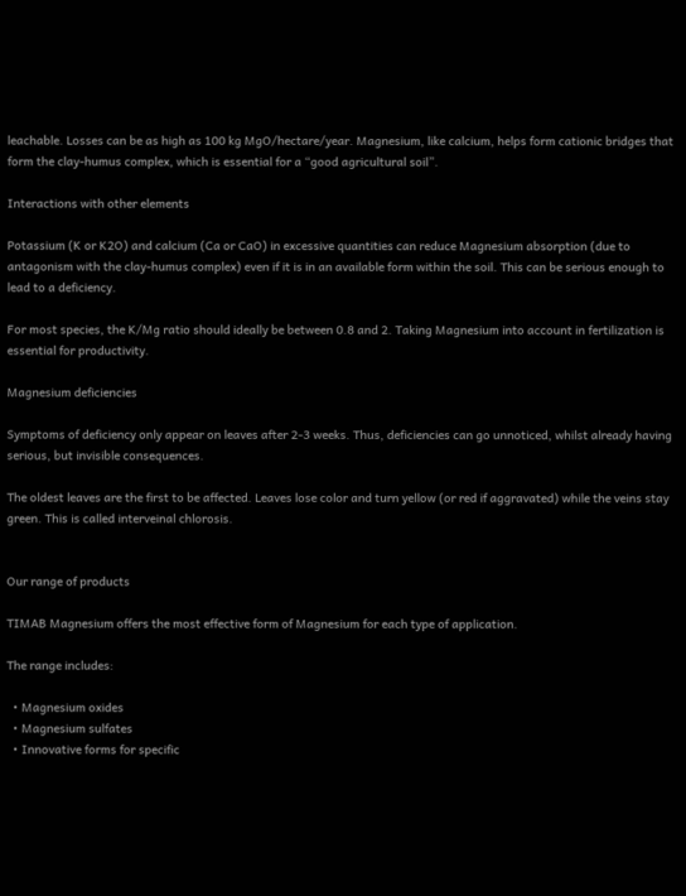leachable. Losses can be as high as 100 kg MgO/hectare/year. Magnesium, like calcium, helps form cationic bridges that form the clay-humus complex, which is essential for a “good agricultural soil”.

Interactions with other elements

Potassium (K or K2O) and calcium (Ca or CaO) in excessive quantities can reduce Magnesium absorption (due to antagonism with the clay-humus complex) even if it is in an available form within the soil. This can be serious enough to lead to a deficiency.

For most species, the K/Mg ratio should ideally be between 0.8 and 2. Taking Magnesium into account in fertilization is essential for productivity.

Magnesium deficiencies

Symptoms of deficiency only appear on leaves after 2-3 weeks. Thus, deficiencies can go unnoticed, whilst already having serious, but invisible consequences.

The oldest leaves are the first to be affected. Leaves lose color and turn yellow (or red if aggravated) while the veins stay green. This is called interveinal chlorosis.


Our range of products

TIMAB Magnesium offers the most effective form of Magnesium for each type of application.

The range includes:

  • Magnesium oxides
  • Magnesium sulfates
  • Innovative forms for specific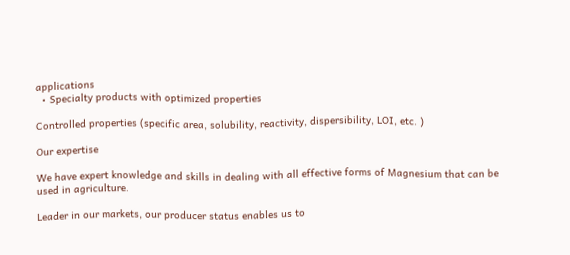applications
  • Specialty products with optimized properties

Controlled properties (specific area, solubility, reactivity, dispersibility, LOI, etc. )

Our expertise

We have expert knowledge and skills in dealing with all effective forms of Magnesium that can be used in agriculture.

Leader in our markets, our producer status enables us to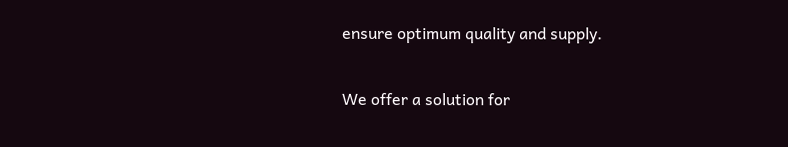ensure optimum quality and supply.

We offer a solution for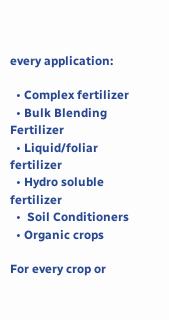every application:

  • Complex fertilizer
  • Bulk Blending Fertilizer
  • Liquid/foliar fertilizer
  • Hydro soluble fertilizer
  •  Soil Conditioners
  • Organic crops

For every crop or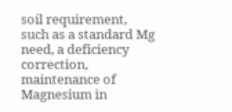soil requirement, such as a standard Mg need, a deficiency correction, maintenance of Magnesium in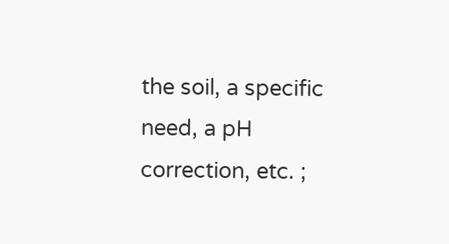the soil, a specific need, a pH correction, etc. ;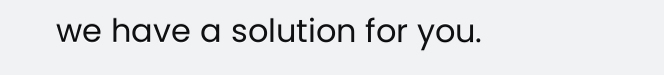we have a solution for you.